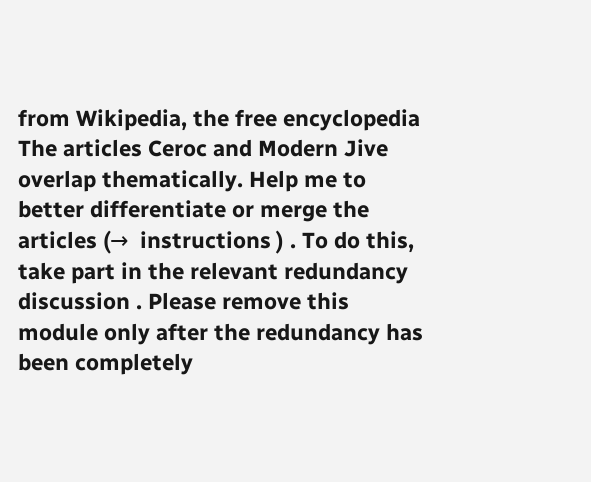from Wikipedia, the free encyclopedia
The articles Ceroc and Modern Jive overlap thematically. Help me to better differentiate or merge the articles (→  instructions ) . To do this, take part in the relevant redundancy discussion . Please remove this module only after the redundancy has been completely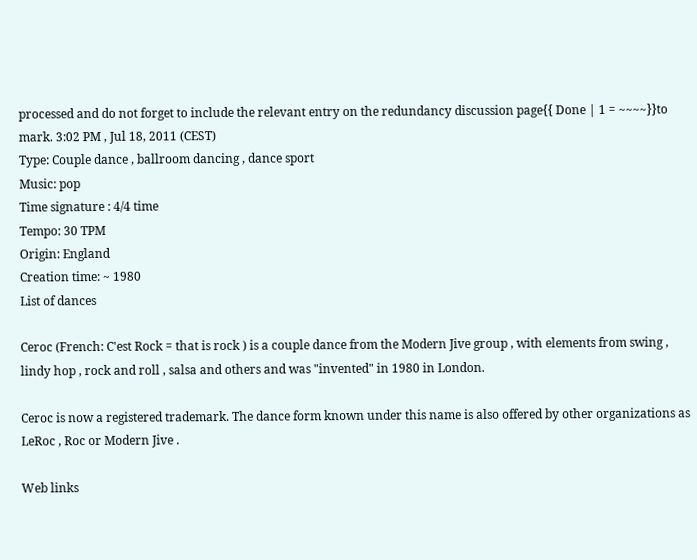processed and do not forget to include the relevant entry on the redundancy discussion page{{ Done | 1 = ~~~~}}to mark. 3:02 PM , Jul 18, 2011 (CEST)
Type: Couple dance , ballroom dancing , dance sport
Music: pop
Time signature : 4/4 time
Tempo: 30 TPM
Origin: England
Creation time: ~ 1980
List of dances

Ceroc (French: C'est Rock = that is rock ) is a couple dance from the Modern Jive group , with elements from swing , lindy hop , rock and roll , salsa and others and was "invented" in 1980 in London.

Ceroc is now a registered trademark. The dance form known under this name is also offered by other organizations as LeRoc , Roc or Modern Jive .

Web links